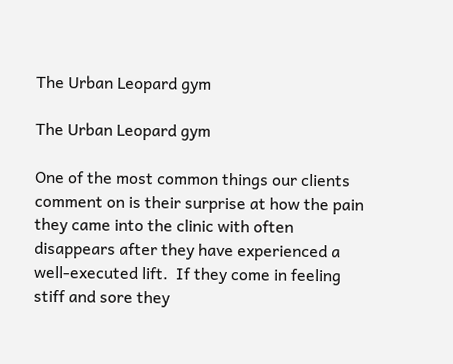The Urban Leopard gym

The Urban Leopard gym

One of the most common things our clients comment on is their surprise at how the pain they came into the clinic with often disappears after they have experienced a well-executed lift.  If they come in feeling stiff and sore they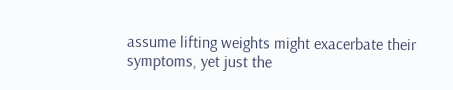assume lifting weights might exacerbate their symptoms, yet just the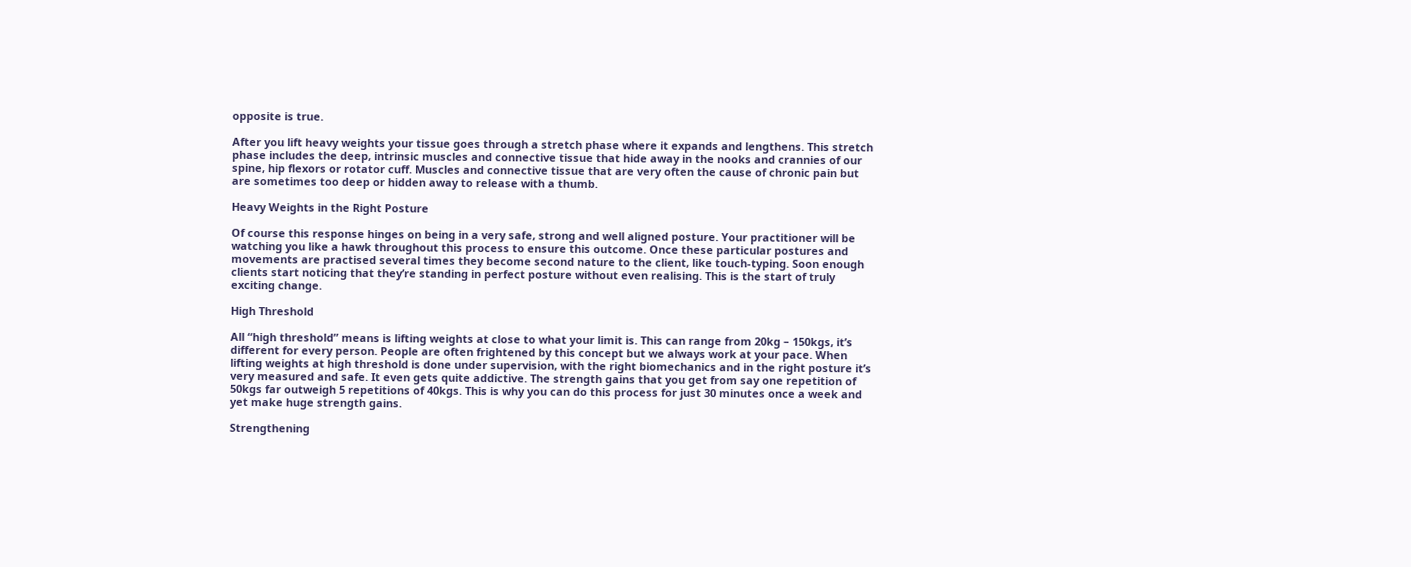opposite is true.

After you lift heavy weights your tissue goes through a stretch phase where it expands and lengthens. This stretch phase includes the deep, intrinsic muscles and connective tissue that hide away in the nooks and crannies of our spine, hip flexors or rotator cuff. Muscles and connective tissue that are very often the cause of chronic pain but are sometimes too deep or hidden away to release with a thumb.

Heavy Weights in the Right Posture

Of course this response hinges on being in a very safe, strong and well aligned posture. Your practitioner will be watching you like a hawk throughout this process to ensure this outcome. Once these particular postures and movements are practised several times they become second nature to the client, like touch-typing. Soon enough clients start noticing that they’re standing in perfect posture without even realising. This is the start of truly exciting change.

High Threshold

All “high threshold” means is lifting weights at close to what your limit is. This can range from 20kg – 150kgs, it’s different for every person. People are often frightened by this concept but we always work at your pace. When lifting weights at high threshold is done under supervision, with the right biomechanics and in the right posture it’s very measured and safe. It even gets quite addictive. The strength gains that you get from say one repetition of 50kgs far outweigh 5 repetitions of 40kgs. This is why you can do this process for just 30 minutes once a week and yet make huge strength gains.

Strengthening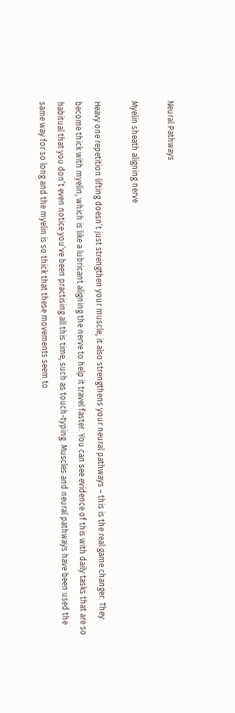Neural Pathways

Myelin sheath aligning nerve

Heavy one repetition lifting doesn’t just strengthen your muscle, it also strengthens your neural pathways – this is the real game changer. They become thick with myelin, which is like a lubricant aligning the nerve to help it travel faster. You can see evidence of this with daily tasks that are so habitual that you don’t even notice you’ve been practising all this time, such as touch-typing. Muscles and neural pathways have been used the same way for so long and the myelin is so thick that these movements seem to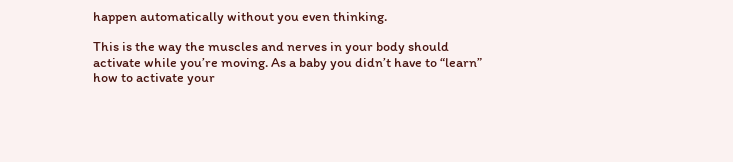happen automatically without you even thinking.

This is the way the muscles and nerves in your body should activate while you’re moving. As a baby you didn’t have to “learn” how to activate your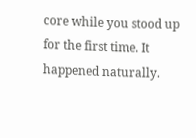core while you stood up for the first time. It happened naturally.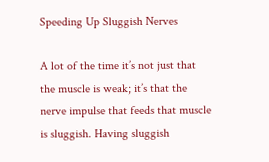Speeding Up Sluggish Nerves

A lot of the time it’s not just that the muscle is weak; it’s that the nerve impulse that feeds that muscle is sluggish. Having sluggish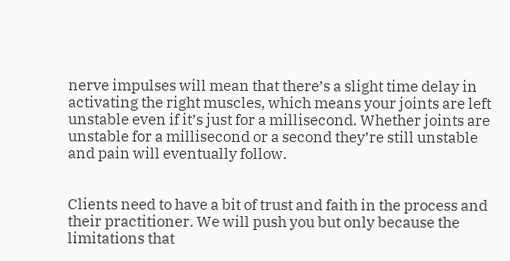nerve impulses will mean that there’s a slight time delay in activating the right muscles, which means your joints are left unstable even if it’s just for a millisecond. Whether joints are unstable for a millisecond or a second they’re still unstable and pain will eventually follow.


Clients need to have a bit of trust and faith in the process and their practitioner. We will push you but only because the limitations that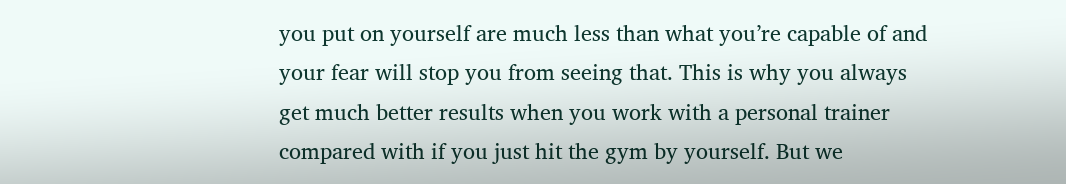you put on yourself are much less than what you’re capable of and your fear will stop you from seeing that. This is why you always get much better results when you work with a personal trainer compared with if you just hit the gym by yourself. But we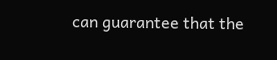can guarantee that the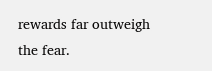rewards far outweigh the fear.